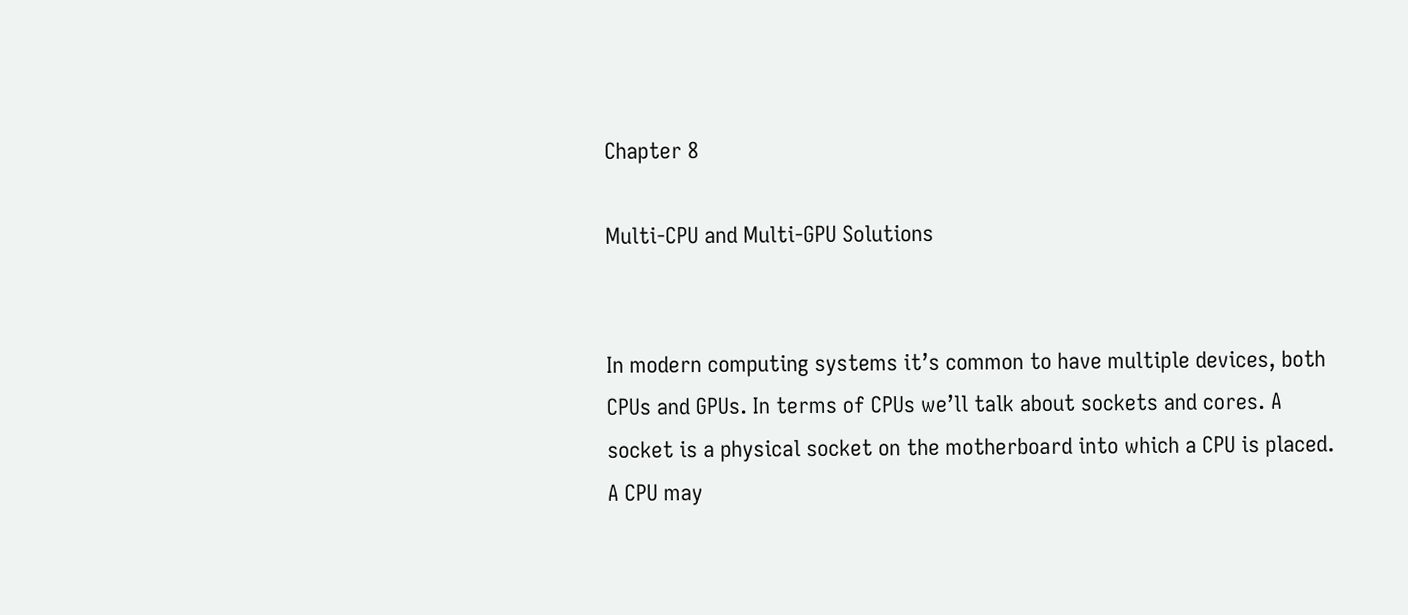Chapter 8

Multi-CPU and Multi-GPU Solutions


In modern computing systems it’s common to have multiple devices, both CPUs and GPUs. In terms of CPUs we’ll talk about sockets and cores. A socket is a physical socket on the motherboard into which a CPU is placed. A CPU may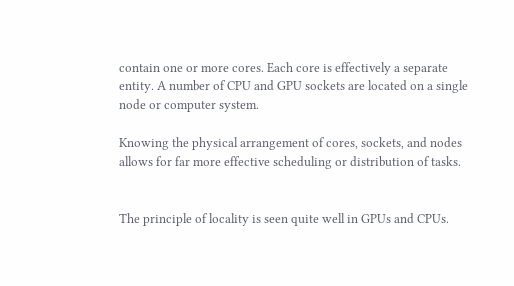contain one or more cores. Each core is effectively a separate entity. A number of CPU and GPU sockets are located on a single node or computer system.

Knowing the physical arrangement of cores, sockets, and nodes allows for far more effective scheduling or distribution of tasks.


The principle of locality is seen quite well in GPUs and CPUs.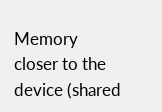Memory closer to the device (shared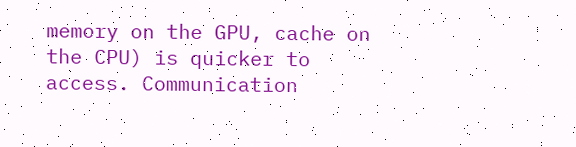memory on the GPU, cache on the CPU) is quicker to access. Communication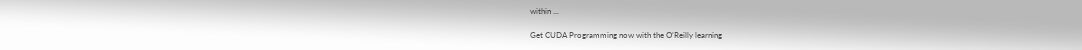within ...

Get CUDA Programming now with the O’Reilly learning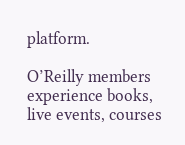platform.

O’Reilly members experience books, live events, courses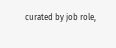curated by job role,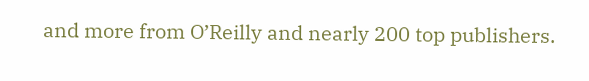and more from O’Reilly and nearly 200 top publishers.